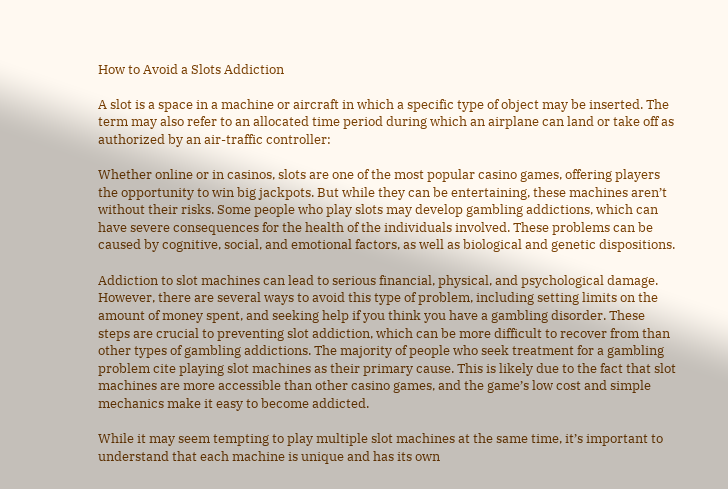How to Avoid a Slots Addiction

A slot is a space in a machine or aircraft in which a specific type of object may be inserted. The term may also refer to an allocated time period during which an airplane can land or take off as authorized by an air-traffic controller:

Whether online or in casinos, slots are one of the most popular casino games, offering players the opportunity to win big jackpots. But while they can be entertaining, these machines aren’t without their risks. Some people who play slots may develop gambling addictions, which can have severe consequences for the health of the individuals involved. These problems can be caused by cognitive, social, and emotional factors, as well as biological and genetic dispositions.

Addiction to slot machines can lead to serious financial, physical, and psychological damage. However, there are several ways to avoid this type of problem, including setting limits on the amount of money spent, and seeking help if you think you have a gambling disorder. These steps are crucial to preventing slot addiction, which can be more difficult to recover from than other types of gambling addictions. The majority of people who seek treatment for a gambling problem cite playing slot machines as their primary cause. This is likely due to the fact that slot machines are more accessible than other casino games, and the game’s low cost and simple mechanics make it easy to become addicted.

While it may seem tempting to play multiple slot machines at the same time, it’s important to understand that each machine is unique and has its own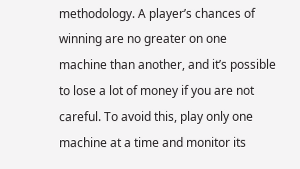methodology. A player’s chances of winning are no greater on one machine than another, and it’s possible to lose a lot of money if you are not careful. To avoid this, play only one machine at a time and monitor its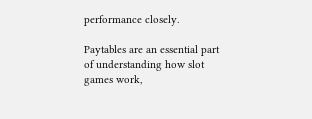performance closely.

Paytables are an essential part of understanding how slot games work,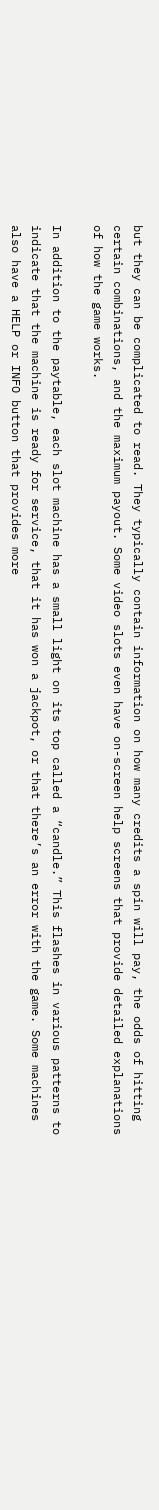but they can be complicated to read. They typically contain information on how many credits a spin will pay, the odds of hitting certain combinations, and the maximum payout. Some video slots even have on-screen help screens that provide detailed explanations of how the game works.

In addition to the paytable, each slot machine has a small light on its top called a “candle.” This flashes in various patterns to indicate that the machine is ready for service, that it has won a jackpot, or that there’s an error with the game. Some machines also have a HELP or INFO button that provides more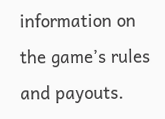information on the game’s rules and payouts.